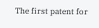The first patent for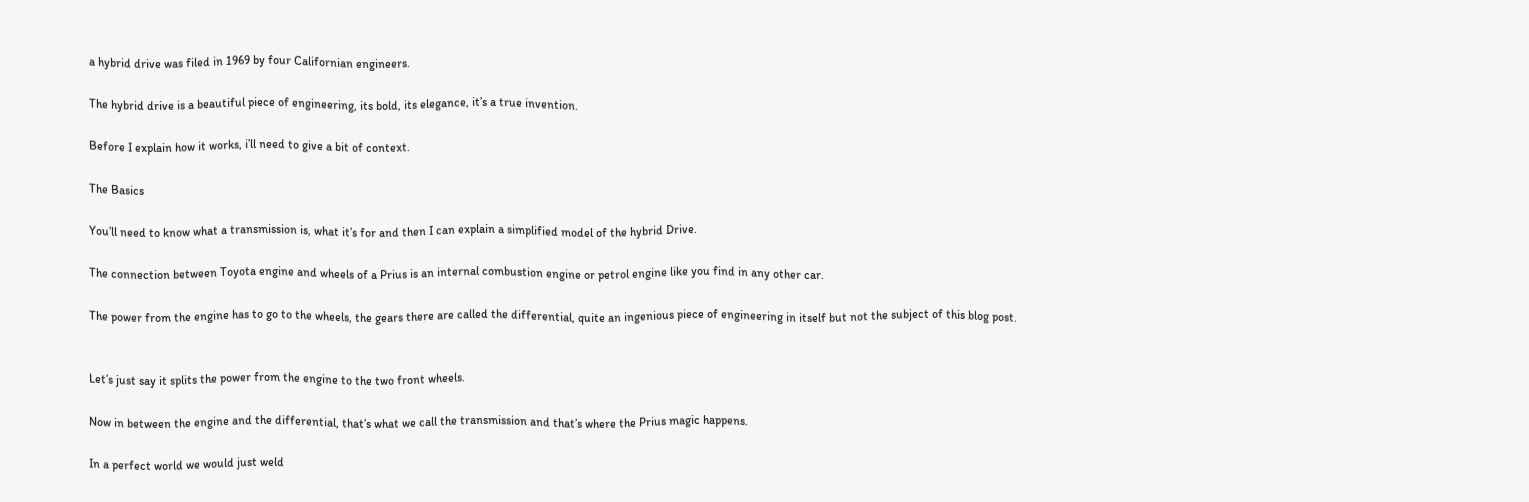a hybrid drive was filed in 1969 by four Californian engineers.

The hybrid drive is a beautiful piece of engineering, its bold, its elegance, it’s a true invention.

Before I explain how it works, i’ll need to give a bit of context.

The Basics

You’ll need to know what a transmission is, what it’s for and then I can explain a simplified model of the hybrid Drive.

The connection between Toyota engine and wheels of a Prius is an internal combustion engine or petrol engine like you find in any other car.

The power from the engine has to go to the wheels, the gears there are called the differential, quite an ingenious piece of engineering in itself but not the subject of this blog post.


Let’s just say it splits the power from the engine to the two front wheels.

Now in between the engine and the differential, that’s what we call the transmission and that’s where the Prius magic happens.

In a perfect world we would just weld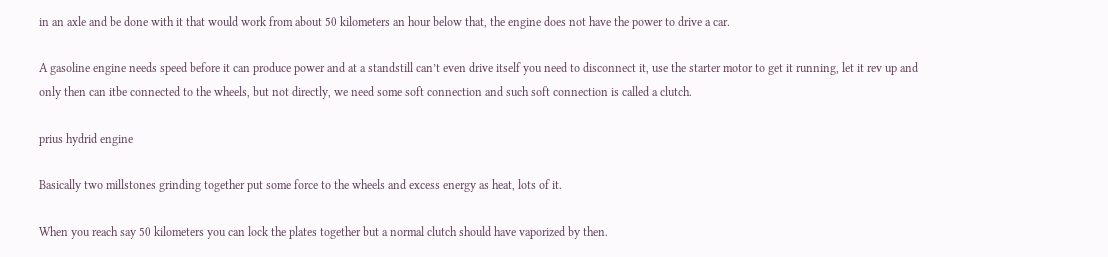in an axle and be done with it that would work from about 50 kilometers an hour below that, the engine does not have the power to drive a car.

A gasoline engine needs speed before it can produce power and at a standstill can’t even drive itself you need to disconnect it, use the starter motor to get it running, let it rev up and only then can itbe connected to the wheels, but not directly, we need some soft connection and such soft connection is called a clutch.

prius hydrid engine

Basically two millstones grinding together put some force to the wheels and excess energy as heat, lots of it.

When you reach say 50 kilometers you can lock the plates together but a normal clutch should have vaporized by then.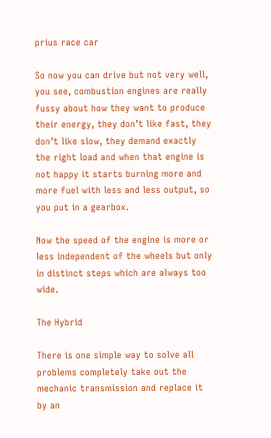prius race car

So now you can drive but not very well, you see, combustion engines are really fussy about how they want to produce their energy, they don’t like fast, they don’t like slow, they demand exactly the right load and when that engine is not happy it starts burning more and more fuel with less and less output, so you put in a gearbox.

Now the speed of the engine is more or less independent of the wheels but only in distinct steps which are always too wide.

The Hybrid

There is one simple way to solve all problems completely take out the mechanic transmission and replace it by an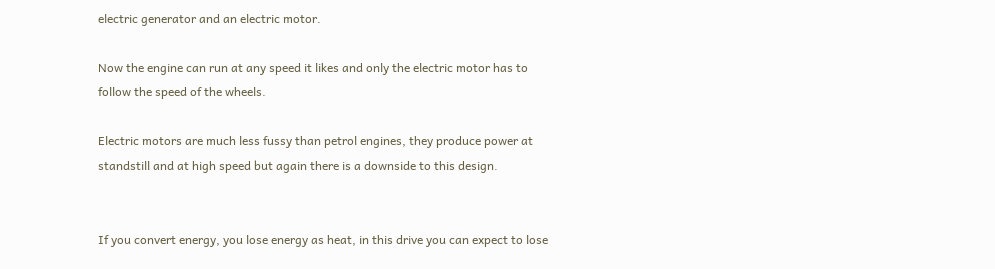electric generator and an electric motor.

Now the engine can run at any speed it likes and only the electric motor has to follow the speed of the wheels.

Electric motors are much less fussy than petrol engines, they produce power at standstill and at high speed but again there is a downside to this design.


If you convert energy, you lose energy as heat, in this drive you can expect to lose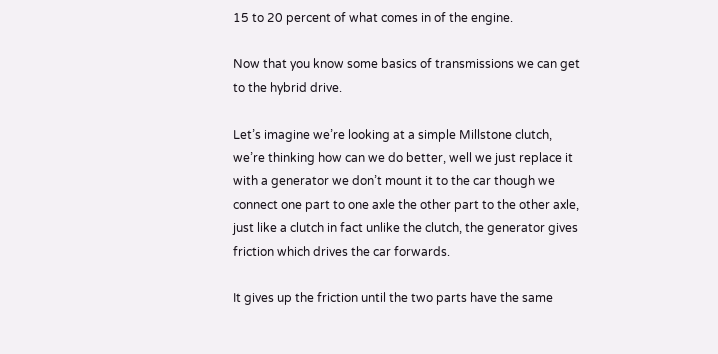15 to 20 percent of what comes in of the engine.

Now that you know some basics of transmissions we can get to the hybrid drive.

Let’s imagine we’re looking at a simple Millstone clutch, we’re thinking how can we do better, well we just replace it with a generator we don’t mount it to the car though we connect one part to one axle the other part to the other axle, just like a clutch in fact unlike the clutch, the generator gives friction which drives the car forwards.

It gives up the friction until the two parts have the same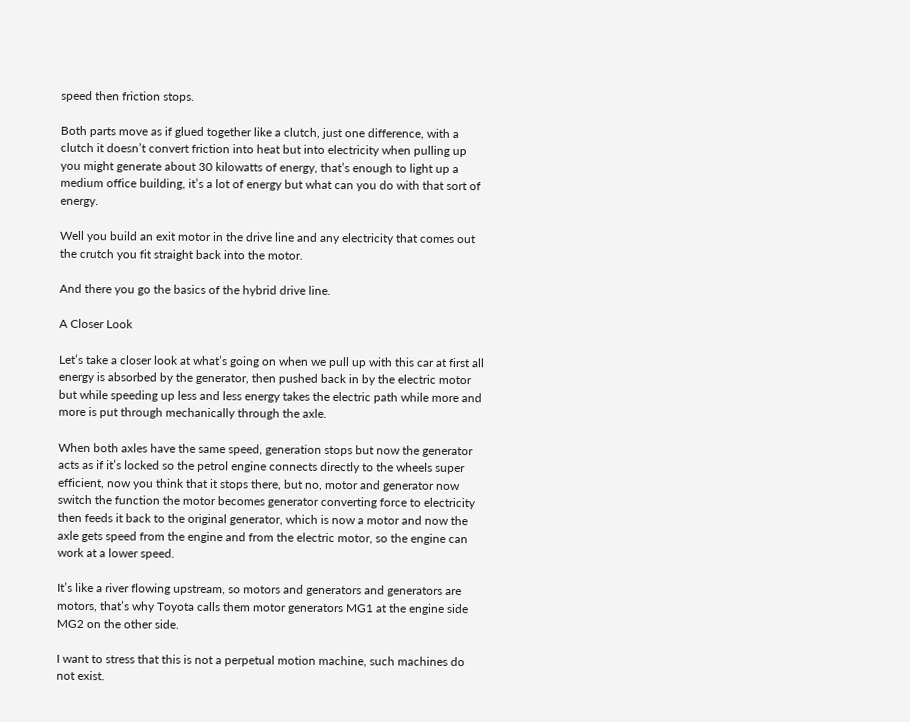speed then friction stops.

Both parts move as if glued together like a clutch, just one difference, with a clutch it doesn’t convert friction into heat but into electricity when pulling up you might generate about 30 kilowatts of energy, that’s enough to light up a medium office building, it’s a lot of energy but what can you do with that sort of energy.

Well you build an exit motor in the drive line and any electricity that comes out the crutch you fit straight back into the motor.

And there you go the basics of the hybrid drive line.

A Closer Look

Let’s take a closer look at what’s going on when we pull up with this car at first all energy is absorbed by the generator, then pushed back in by the electric motor but while speeding up less and less energy takes the electric path while more and more is put through mechanically through the axle.

When both axles have the same speed, generation stops but now the generator acts as if it’s locked so the petrol engine connects directly to the wheels super efficient, now you think that it stops there, but no, motor and generator now switch the function the motor becomes generator converting force to electricity then feeds it back to the original generator, which is now a motor and now the axle gets speed from the engine and from the electric motor, so the engine can work at a lower speed.

It’s like a river flowing upstream, so motors and generators and generators are motors, that’s why Toyota calls them motor generators MG1 at the engine side MG2 on the other side.

I want to stress that this is not a perpetual motion machine, such machines do not exist.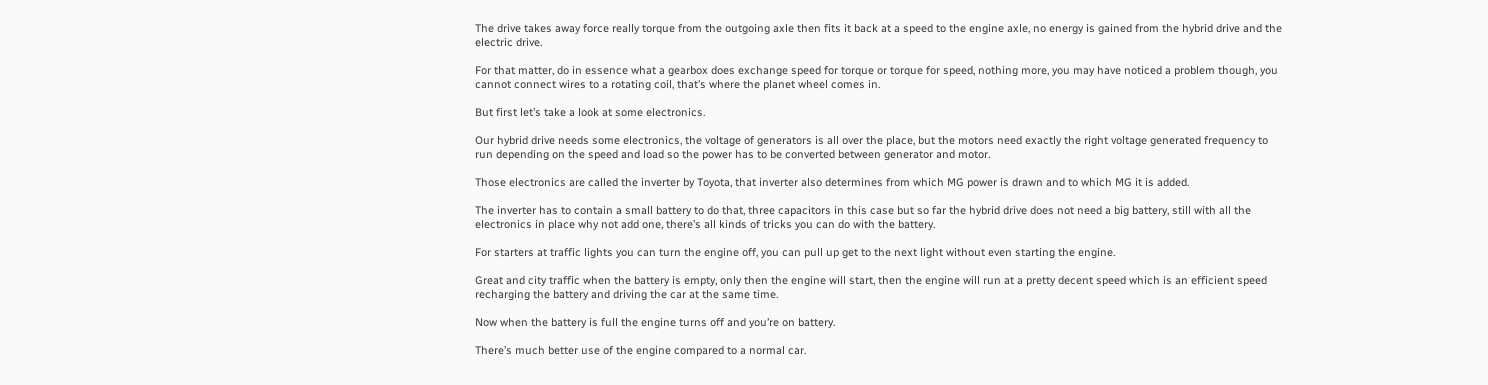The drive takes away force really torque from the outgoing axle then fits it back at a speed to the engine axle, no energy is gained from the hybrid drive and the electric drive.

For that matter, do in essence what a gearbox does exchange speed for torque or torque for speed, nothing more, you may have noticed a problem though, you cannot connect wires to a rotating coil, that’s where the planet wheel comes in.

But first let’s take a look at some electronics.

Our hybrid drive needs some electronics, the voltage of generators is all over the place, but the motors need exactly the right voltage generated frequency to run depending on the speed and load so the power has to be converted between generator and motor.

Those electronics are called the inverter by Toyota, that inverter also determines from which MG power is drawn and to which MG it is added.

The inverter has to contain a small battery to do that, three capacitors in this case but so far the hybrid drive does not need a big battery, still with all the electronics in place why not add one, there’s all kinds of tricks you can do with the battery.

For starters at traffic lights you can turn the engine off, you can pull up get to the next light without even starting the engine.

Great and city traffic when the battery is empty, only then the engine will start, then the engine will run at a pretty decent speed which is an efficient speed recharging the battery and driving the car at the same time.

Now when the battery is full the engine turns off and you’re on battery.

There’s much better use of the engine compared to a normal car.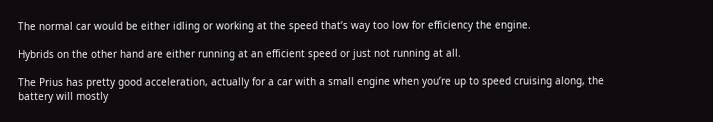The normal car would be either idling or working at the speed that’s way too low for efficiency the engine.

Hybrids on the other hand are either running at an efficient speed or just not running at all.

The Prius has pretty good acceleration, actually for a car with a small engine when you’re up to speed cruising along, the battery will mostly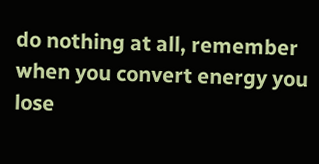do nothing at all, remember when you convert energy you lose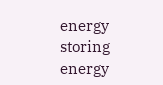energy storing energy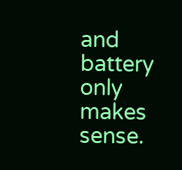and battery only makes sense.